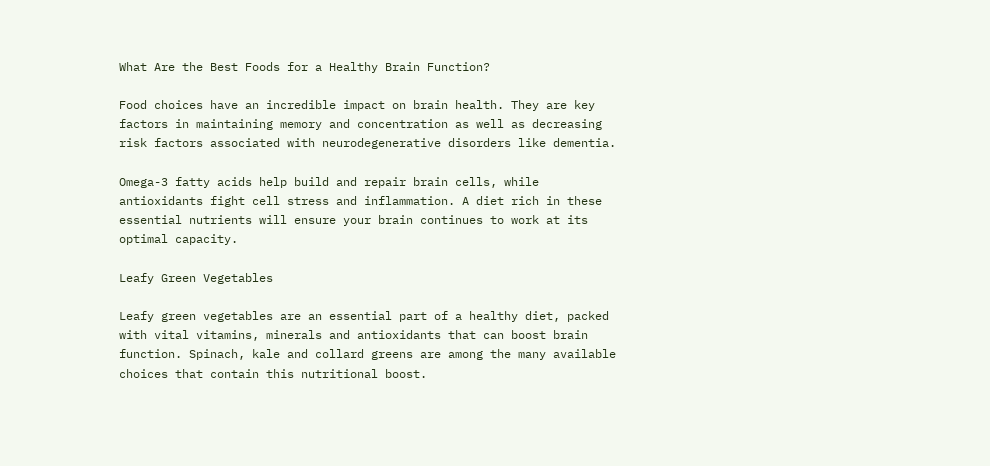What Are the Best Foods for a Healthy Brain Function?

Food choices have an incredible impact on brain health. They are key factors in maintaining memory and concentration as well as decreasing risk factors associated with neurodegenerative disorders like dementia.

Omega-3 fatty acids help build and repair brain cells, while antioxidants fight cell stress and inflammation. A diet rich in these essential nutrients will ensure your brain continues to work at its optimal capacity.

Leafy Green Vegetables

Leafy green vegetables are an essential part of a healthy diet, packed with vital vitamins, minerals and antioxidants that can boost brain function. Spinach, kale and collard greens are among the many available choices that contain this nutritional boost.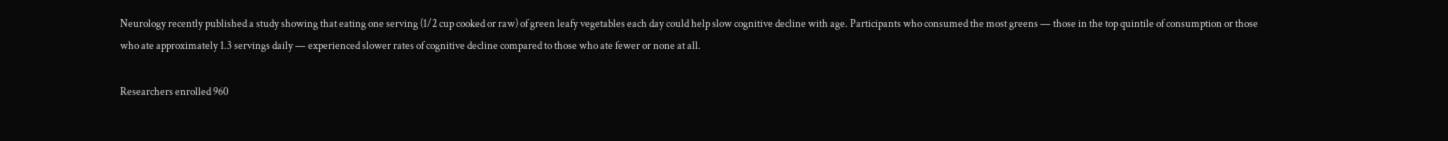Neurology recently published a study showing that eating one serving (1/2 cup cooked or raw) of green leafy vegetables each day could help slow cognitive decline with age. Participants who consumed the most greens — those in the top quintile of consumption or those who ate approximately 1.3 servings daily — experienced slower rates of cognitive decline compared to those who ate fewer or none at all.

Researchers enrolled 960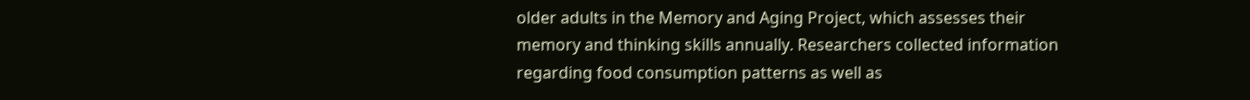older adults in the Memory and Aging Project, which assesses their memory and thinking skills annually. Researchers collected information regarding food consumption patterns as well as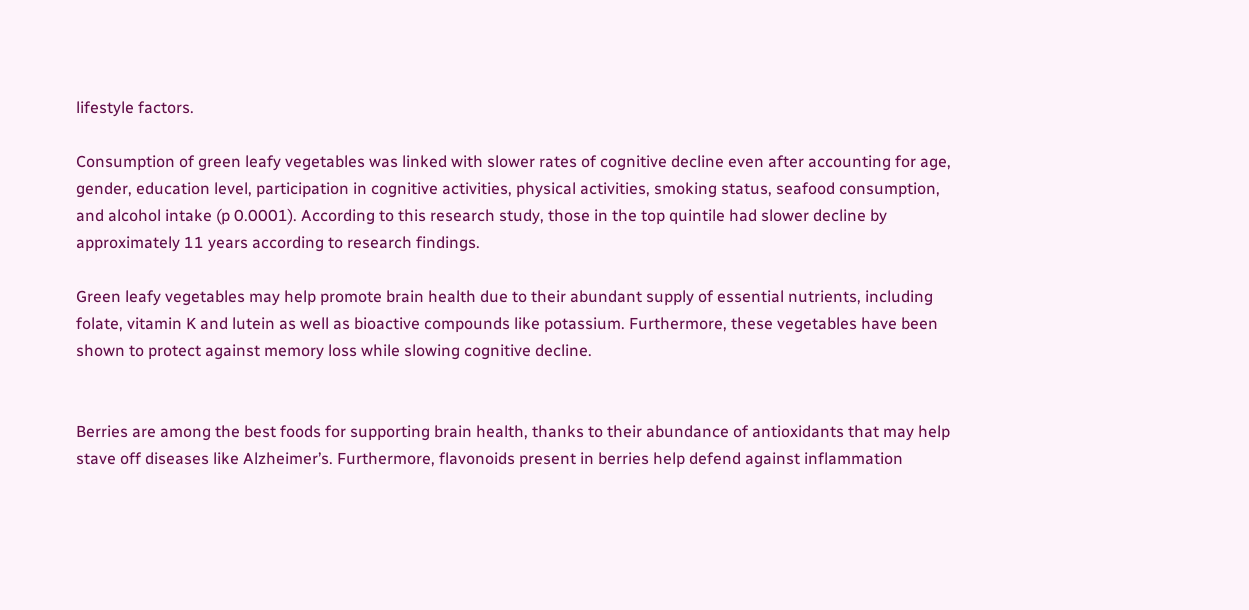lifestyle factors.

Consumption of green leafy vegetables was linked with slower rates of cognitive decline even after accounting for age, gender, education level, participation in cognitive activities, physical activities, smoking status, seafood consumption, and alcohol intake (p 0.0001). According to this research study, those in the top quintile had slower decline by approximately 11 years according to research findings.

Green leafy vegetables may help promote brain health due to their abundant supply of essential nutrients, including folate, vitamin K and lutein as well as bioactive compounds like potassium. Furthermore, these vegetables have been shown to protect against memory loss while slowing cognitive decline.


Berries are among the best foods for supporting brain health, thanks to their abundance of antioxidants that may help stave off diseases like Alzheimer’s. Furthermore, flavonoids present in berries help defend against inflammation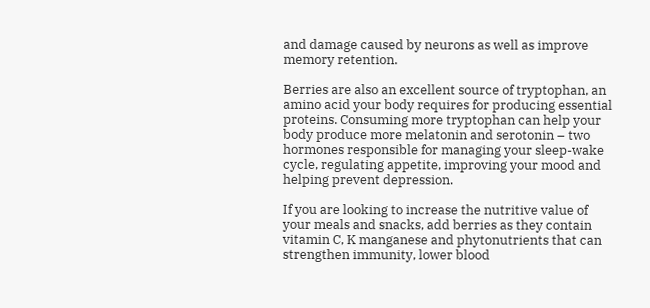and damage caused by neurons as well as improve memory retention.

Berries are also an excellent source of tryptophan, an amino acid your body requires for producing essential proteins. Consuming more tryptophan can help your body produce more melatonin and serotonin – two hormones responsible for managing your sleep-wake cycle, regulating appetite, improving your mood and helping prevent depression.

If you are looking to increase the nutritive value of your meals and snacks, add berries as they contain vitamin C, K manganese and phytonutrients that can strengthen immunity, lower blood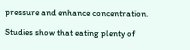pressure and enhance concentration.

Studies show that eating plenty of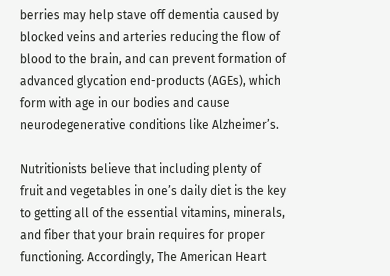berries may help stave off dementia caused by blocked veins and arteries reducing the flow of blood to the brain, and can prevent formation of advanced glycation end-products (AGEs), which form with age in our bodies and cause neurodegenerative conditions like Alzheimer’s.

Nutritionists believe that including plenty of fruit and vegetables in one’s daily diet is the key to getting all of the essential vitamins, minerals, and fiber that your brain requires for proper functioning. Accordingly, The American Heart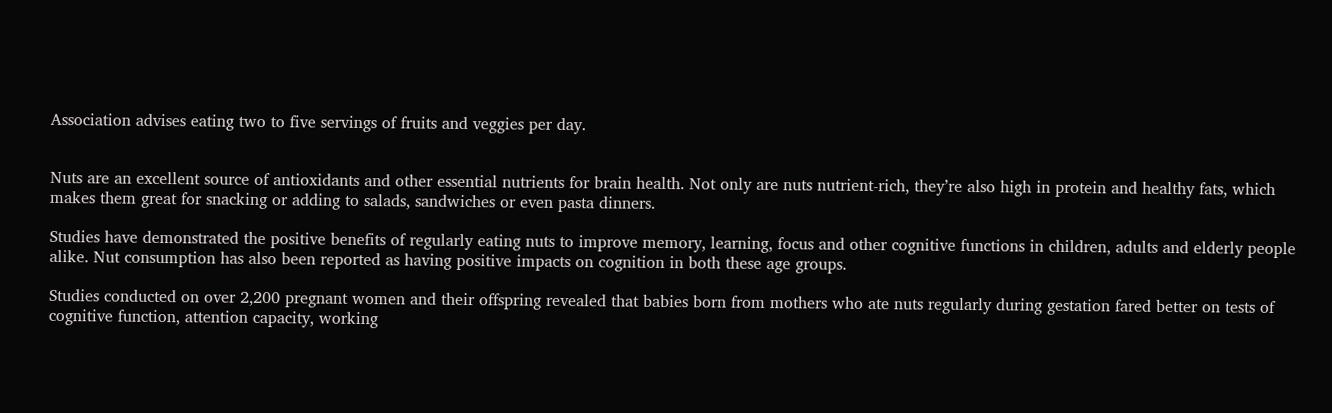Association advises eating two to five servings of fruits and veggies per day.


Nuts are an excellent source of antioxidants and other essential nutrients for brain health. Not only are nuts nutrient-rich, they’re also high in protein and healthy fats, which makes them great for snacking or adding to salads, sandwiches or even pasta dinners.

Studies have demonstrated the positive benefits of regularly eating nuts to improve memory, learning, focus and other cognitive functions in children, adults and elderly people alike. Nut consumption has also been reported as having positive impacts on cognition in both these age groups.

Studies conducted on over 2,200 pregnant women and their offspring revealed that babies born from mothers who ate nuts regularly during gestation fared better on tests of cognitive function, attention capacity, working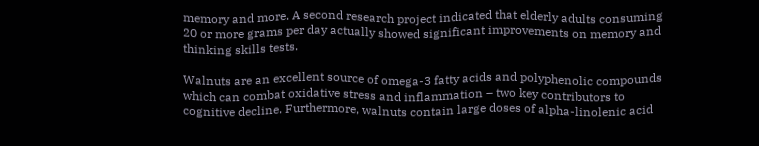memory and more. A second research project indicated that elderly adults consuming 20 or more grams per day actually showed significant improvements on memory and thinking skills tests.

Walnuts are an excellent source of omega-3 fatty acids and polyphenolic compounds which can combat oxidative stress and inflammation – two key contributors to cognitive decline. Furthermore, walnuts contain large doses of alpha-linolenic acid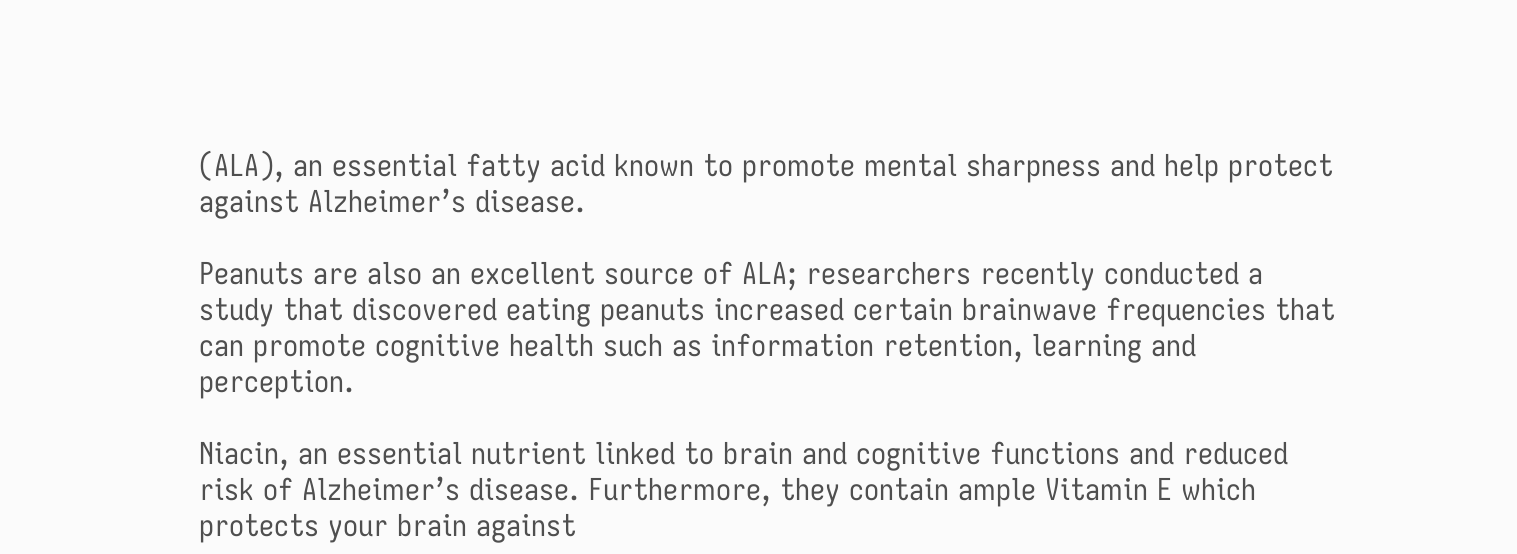(ALA), an essential fatty acid known to promote mental sharpness and help protect against Alzheimer’s disease.

Peanuts are also an excellent source of ALA; researchers recently conducted a study that discovered eating peanuts increased certain brainwave frequencies that can promote cognitive health such as information retention, learning and perception.

Niacin, an essential nutrient linked to brain and cognitive functions and reduced risk of Alzheimer’s disease. Furthermore, they contain ample Vitamin E which protects your brain against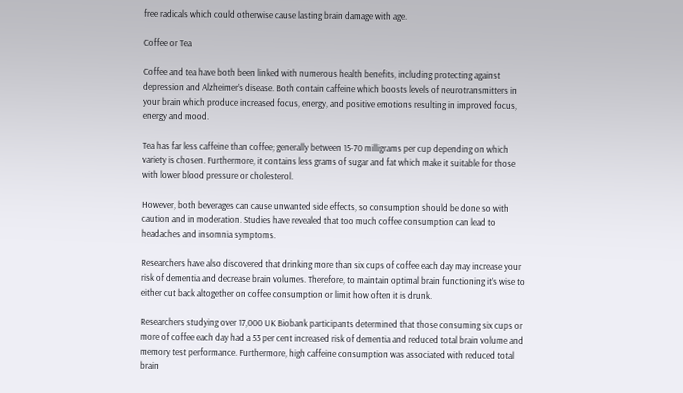free radicals which could otherwise cause lasting brain damage with age.

Coffee or Tea

Coffee and tea have both been linked with numerous health benefits, including protecting against depression and Alzheimer’s disease. Both contain caffeine which boosts levels of neurotransmitters in your brain which produce increased focus, energy, and positive emotions resulting in improved focus, energy and mood.

Tea has far less caffeine than coffee; generally between 15-70 milligrams per cup depending on which variety is chosen. Furthermore, it contains less grams of sugar and fat which make it suitable for those with lower blood pressure or cholesterol.

However, both beverages can cause unwanted side effects, so consumption should be done so with caution and in moderation. Studies have revealed that too much coffee consumption can lead to headaches and insomnia symptoms.

Researchers have also discovered that drinking more than six cups of coffee each day may increase your risk of dementia and decrease brain volumes. Therefore, to maintain optimal brain functioning it’s wise to either cut back altogether on coffee consumption or limit how often it is drunk.

Researchers studying over 17,000 UK Biobank participants determined that those consuming six cups or more of coffee each day had a 53 per cent increased risk of dementia and reduced total brain volume and memory test performance. Furthermore, high caffeine consumption was associated with reduced total brain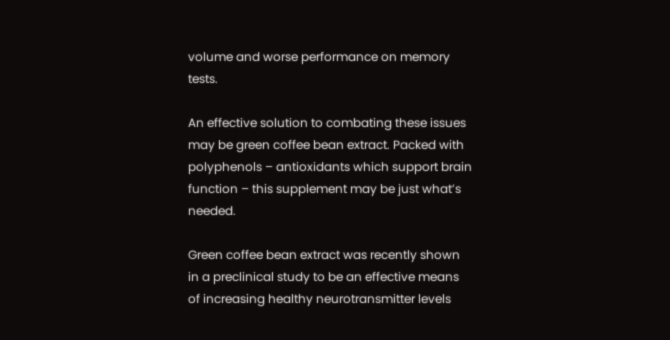volume and worse performance on memory tests.

An effective solution to combating these issues may be green coffee bean extract. Packed with polyphenols – antioxidants which support brain function – this supplement may be just what’s needed.

Green coffee bean extract was recently shown in a preclinical study to be an effective means of increasing healthy neurotransmitter levels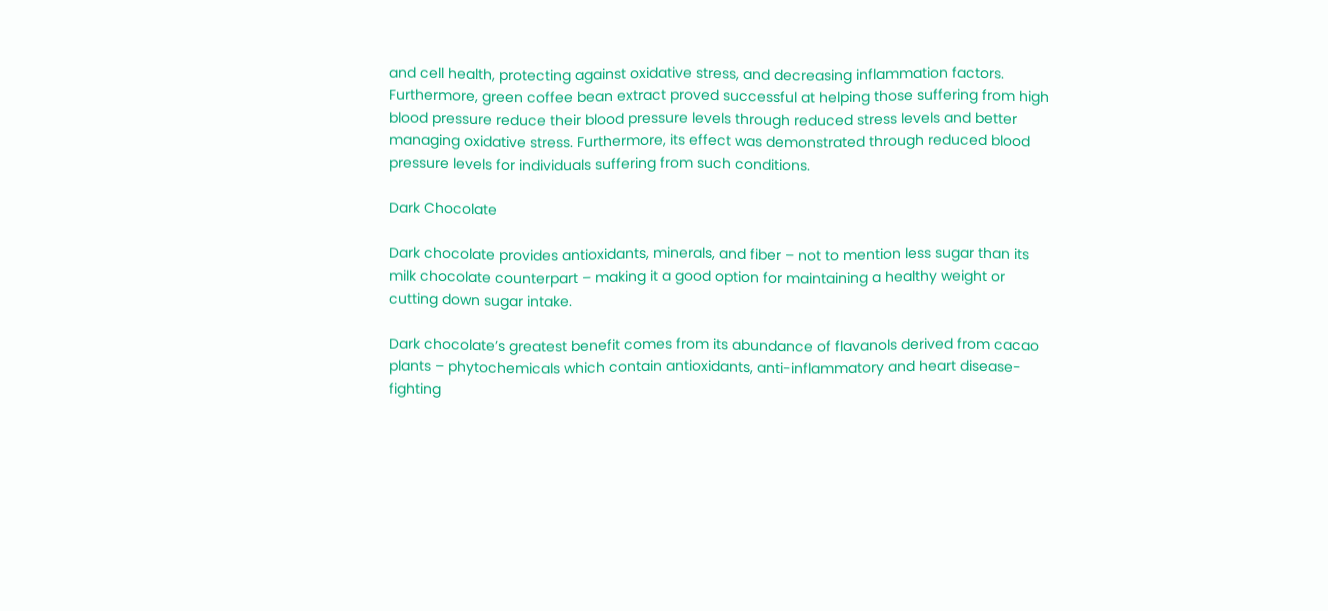and cell health, protecting against oxidative stress, and decreasing inflammation factors. Furthermore, green coffee bean extract proved successful at helping those suffering from high blood pressure reduce their blood pressure levels through reduced stress levels and better managing oxidative stress. Furthermore, its effect was demonstrated through reduced blood pressure levels for individuals suffering from such conditions.

Dark Chocolate

Dark chocolate provides antioxidants, minerals, and fiber – not to mention less sugar than its milk chocolate counterpart – making it a good option for maintaining a healthy weight or cutting down sugar intake.

Dark chocolate’s greatest benefit comes from its abundance of flavanols derived from cacao plants – phytochemicals which contain antioxidants, anti-inflammatory and heart disease-fighting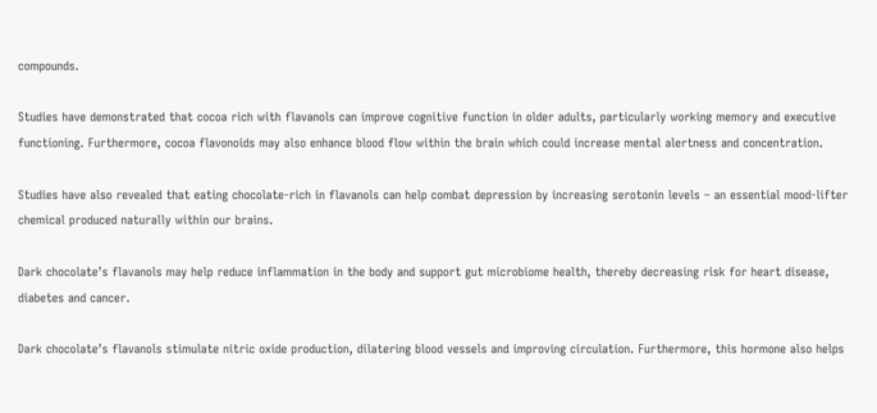compounds.

Studies have demonstrated that cocoa rich with flavanols can improve cognitive function in older adults, particularly working memory and executive functioning. Furthermore, cocoa flavonoids may also enhance blood flow within the brain which could increase mental alertness and concentration.

Studies have also revealed that eating chocolate-rich in flavanols can help combat depression by increasing serotonin levels – an essential mood-lifter chemical produced naturally within our brains.

Dark chocolate’s flavanols may help reduce inflammation in the body and support gut microbiome health, thereby decreasing risk for heart disease, diabetes and cancer.

Dark chocolate’s flavanols stimulate nitric oxide production, dilatering blood vessels and improving circulation. Furthermore, this hormone also helps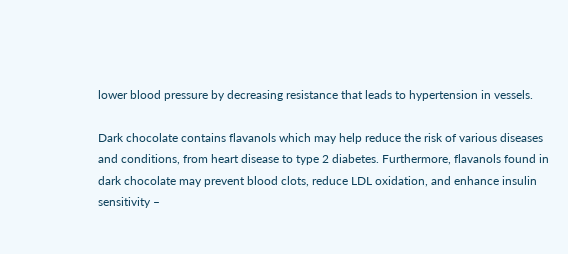lower blood pressure by decreasing resistance that leads to hypertension in vessels.

Dark chocolate contains flavanols which may help reduce the risk of various diseases and conditions, from heart disease to type 2 diabetes. Furthermore, flavanols found in dark chocolate may prevent blood clots, reduce LDL oxidation, and enhance insulin sensitivity –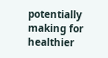potentially making for healthier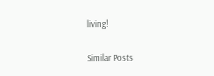living!

Similar Posts